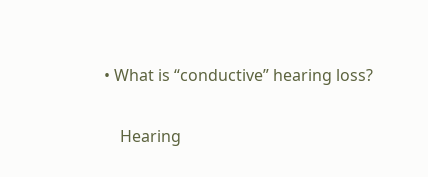• What is “conductive” hearing loss?

    Hearing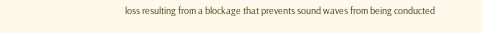loss resulting from a blockage that prevents sound waves from being conducted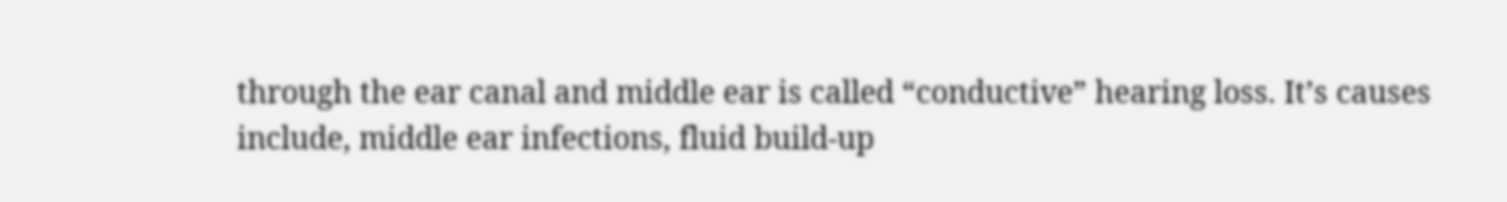through the ear canal and middle ear is called “conductive” hearing loss. It’s causes include, middle ear infections, fluid build-up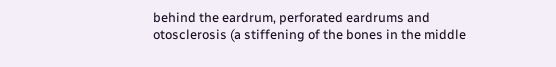behind the eardrum, perforated eardrums and otosclerosis (a stiffening of the bones in the middle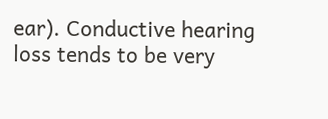ear). Conductive hearing loss tends to be very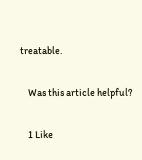treatable.

    Was this article helpful?

    1 Like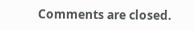Comments are closed.